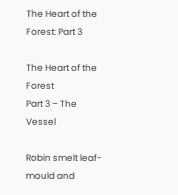The Heart of the Forest: Part 3

The Heart of the Forest
Part 3 – The Vessel

Robin smelt leaf-mould and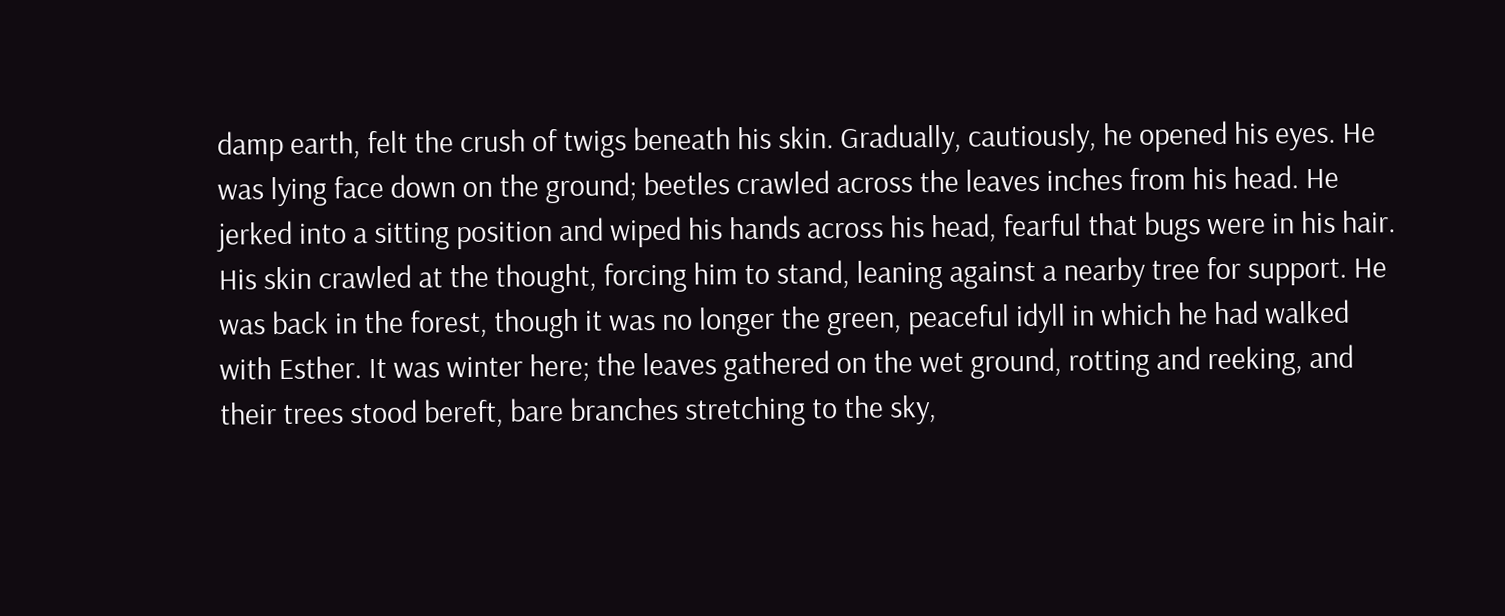damp earth, felt the crush of twigs beneath his skin. Gradually, cautiously, he opened his eyes. He was lying face down on the ground; beetles crawled across the leaves inches from his head. He jerked into a sitting position and wiped his hands across his head, fearful that bugs were in his hair. His skin crawled at the thought, forcing him to stand, leaning against a nearby tree for support. He was back in the forest, though it was no longer the green, peaceful idyll in which he had walked with Esther. It was winter here; the leaves gathered on the wet ground, rotting and reeking, and their trees stood bereft, bare branches stretching to the sky,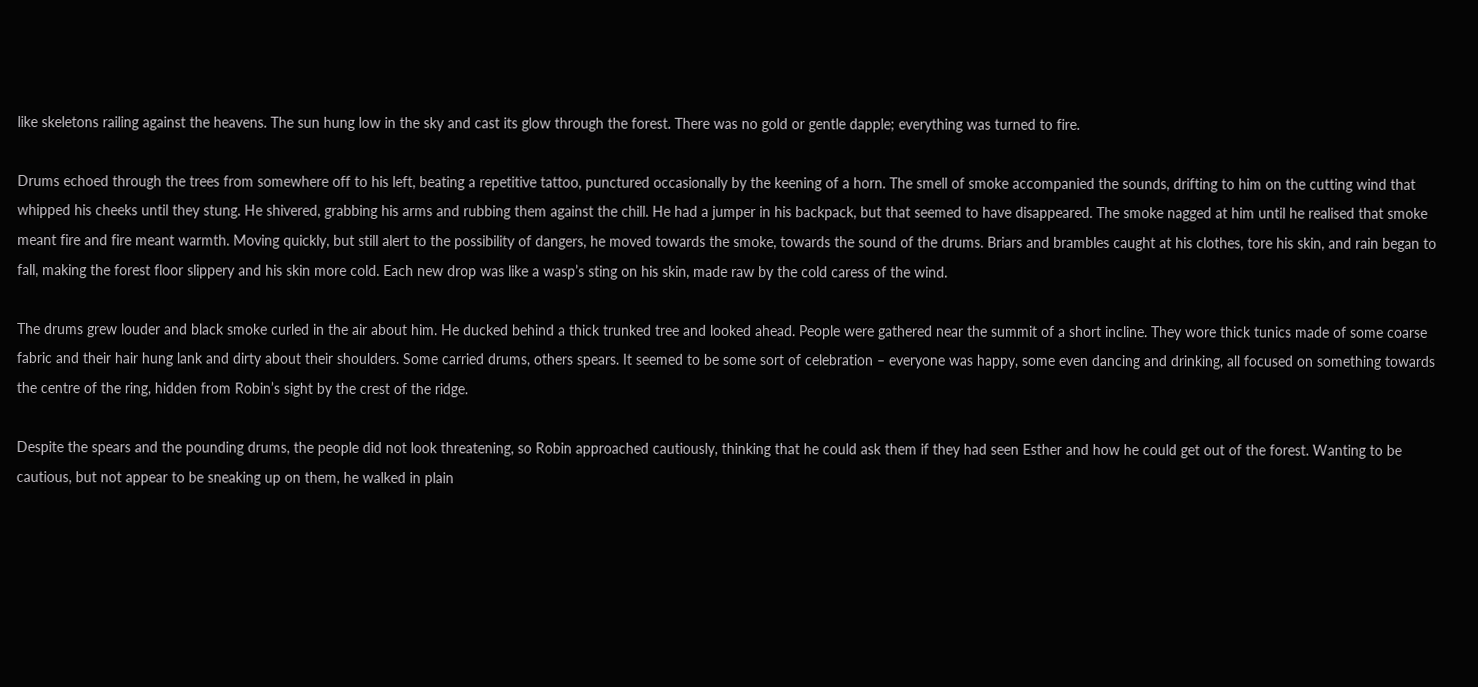like skeletons railing against the heavens. The sun hung low in the sky and cast its glow through the forest. There was no gold or gentle dapple; everything was turned to fire.

Drums echoed through the trees from somewhere off to his left, beating a repetitive tattoo, punctured occasionally by the keening of a horn. The smell of smoke accompanied the sounds, drifting to him on the cutting wind that whipped his cheeks until they stung. He shivered, grabbing his arms and rubbing them against the chill. He had a jumper in his backpack, but that seemed to have disappeared. The smoke nagged at him until he realised that smoke meant fire and fire meant warmth. Moving quickly, but still alert to the possibility of dangers, he moved towards the smoke, towards the sound of the drums. Briars and brambles caught at his clothes, tore his skin, and rain began to fall, making the forest floor slippery and his skin more cold. Each new drop was like a wasp’s sting on his skin, made raw by the cold caress of the wind.

The drums grew louder and black smoke curled in the air about him. He ducked behind a thick trunked tree and looked ahead. People were gathered near the summit of a short incline. They wore thick tunics made of some coarse fabric and their hair hung lank and dirty about their shoulders. Some carried drums, others spears. It seemed to be some sort of celebration – everyone was happy, some even dancing and drinking, all focused on something towards the centre of the ring, hidden from Robin’s sight by the crest of the ridge.

Despite the spears and the pounding drums, the people did not look threatening, so Robin approached cautiously, thinking that he could ask them if they had seen Esther and how he could get out of the forest. Wanting to be cautious, but not appear to be sneaking up on them, he walked in plain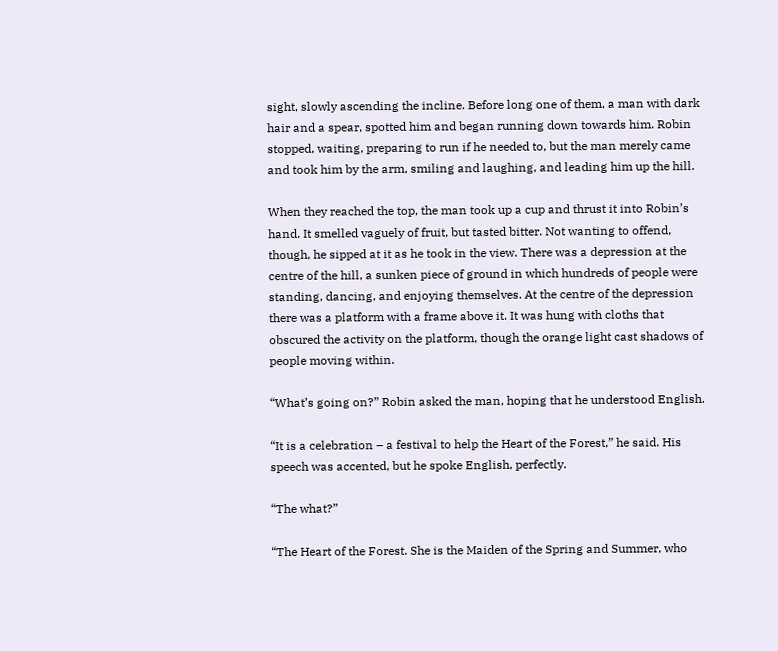sight, slowly ascending the incline. Before long one of them, a man with dark hair and a spear, spotted him and began running down towards him. Robin stopped, waiting, preparing to run if he needed to, but the man merely came and took him by the arm, smiling and laughing, and leading him up the hill.

When they reached the top, the man took up a cup and thrust it into Robin’s hand. It smelled vaguely of fruit, but tasted bitter. Not wanting to offend, though, he sipped at it as he took in the view. There was a depression at the centre of the hill, a sunken piece of ground in which hundreds of people were standing, dancing, and enjoying themselves. At the centre of the depression there was a platform with a frame above it. It was hung with cloths that obscured the activity on the platform, though the orange light cast shadows of people moving within.

“What’s going on?” Robin asked the man, hoping that he understood English.

“It is a celebration – a festival to help the Heart of the Forest,” he said. His speech was accented, but he spoke English, perfectly.

“The what?”

“The Heart of the Forest. She is the Maiden of the Spring and Summer, who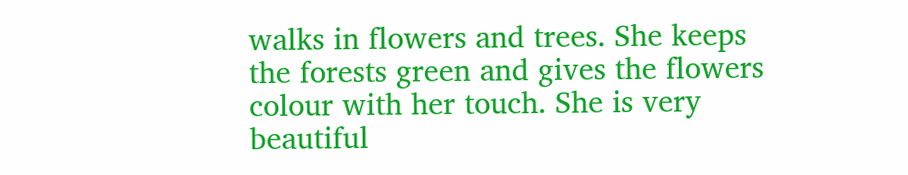walks in flowers and trees. She keeps the forests green and gives the flowers colour with her touch. She is very beautiful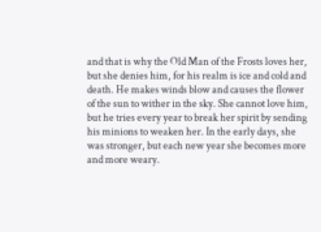and that is why the Old Man of the Frosts loves her, but she denies him, for his realm is ice and cold and death. He makes winds blow and causes the flower of the sun to wither in the sky. She cannot love him, but he tries every year to break her spirit by sending his minions to weaken her. In the early days, she was stronger, but each new year she becomes more and more weary.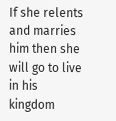If she relents and marries him then she will go to live in his kingdom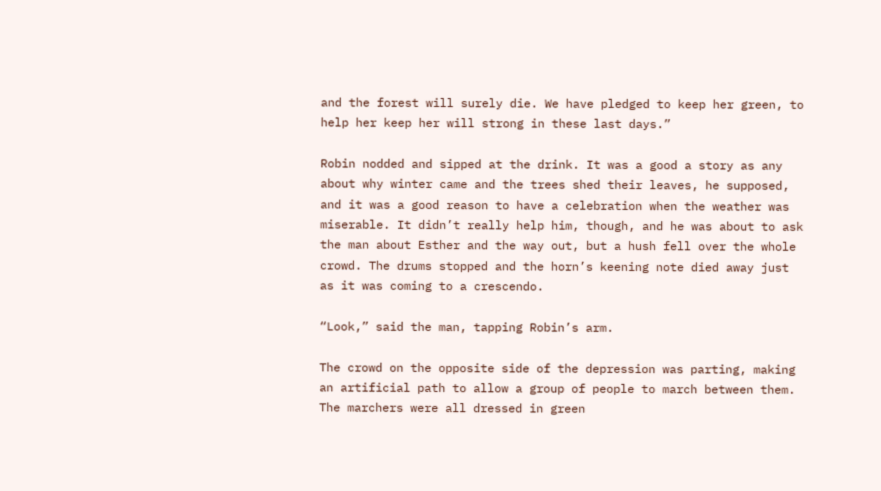and the forest will surely die. We have pledged to keep her green, to help her keep her will strong in these last days.”

Robin nodded and sipped at the drink. It was a good a story as any about why winter came and the trees shed their leaves, he supposed, and it was a good reason to have a celebration when the weather was miserable. It didn’t really help him, though, and he was about to ask the man about Esther and the way out, but a hush fell over the whole crowd. The drums stopped and the horn’s keening note died away just as it was coming to a crescendo.

“Look,” said the man, tapping Robin’s arm.

The crowd on the opposite side of the depression was parting, making an artificial path to allow a group of people to march between them. The marchers were all dressed in green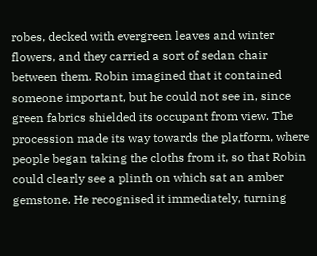robes, decked with evergreen leaves and winter flowers, and they carried a sort of sedan chair between them. Robin imagined that it contained someone important, but he could not see in, since green fabrics shielded its occupant from view. The procession made its way towards the platform, where people began taking the cloths from it, so that Robin could clearly see a plinth on which sat an amber gemstone. He recognised it immediately, turning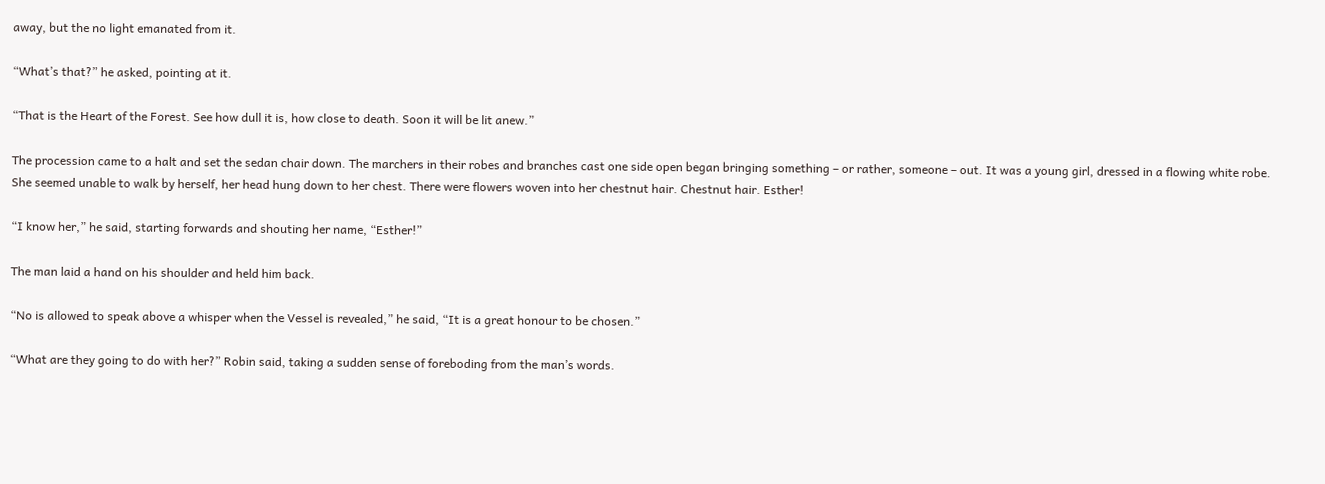away, but the no light emanated from it.

“What’s that?” he asked, pointing at it.

“That is the Heart of the Forest. See how dull it is, how close to death. Soon it will be lit anew.”

The procession came to a halt and set the sedan chair down. The marchers in their robes and branches cast one side open began bringing something – or rather, someone – out. It was a young girl, dressed in a flowing white robe. She seemed unable to walk by herself, her head hung down to her chest. There were flowers woven into her chestnut hair. Chestnut hair. Esther!

“I know her,” he said, starting forwards and shouting her name, “Esther!”

The man laid a hand on his shoulder and held him back.

“No is allowed to speak above a whisper when the Vessel is revealed,” he said, “It is a great honour to be chosen.”

“What are they going to do with her?” Robin said, taking a sudden sense of foreboding from the man’s words.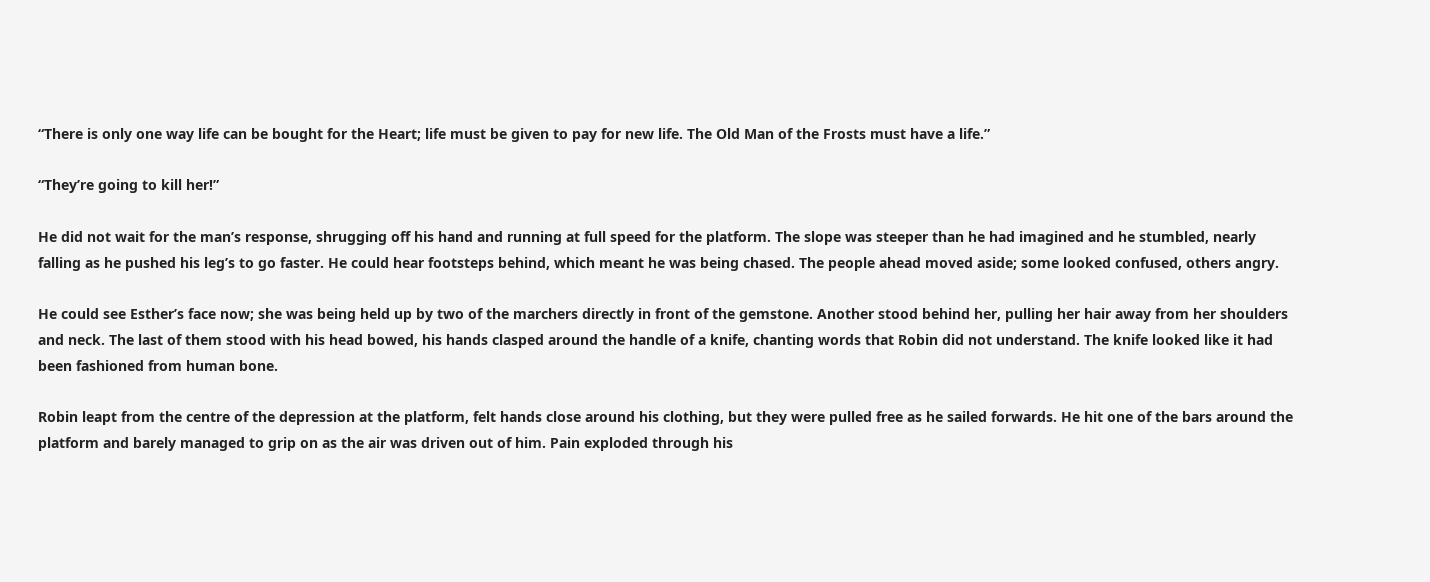“There is only one way life can be bought for the Heart; life must be given to pay for new life. The Old Man of the Frosts must have a life.”

“They’re going to kill her!”

He did not wait for the man’s response, shrugging off his hand and running at full speed for the platform. The slope was steeper than he had imagined and he stumbled, nearly falling as he pushed his leg’s to go faster. He could hear footsteps behind, which meant he was being chased. The people ahead moved aside; some looked confused, others angry.

He could see Esther’s face now; she was being held up by two of the marchers directly in front of the gemstone. Another stood behind her, pulling her hair away from her shoulders and neck. The last of them stood with his head bowed, his hands clasped around the handle of a knife, chanting words that Robin did not understand. The knife looked like it had been fashioned from human bone.

Robin leapt from the centre of the depression at the platform, felt hands close around his clothing, but they were pulled free as he sailed forwards. He hit one of the bars around the platform and barely managed to grip on as the air was driven out of him. Pain exploded through his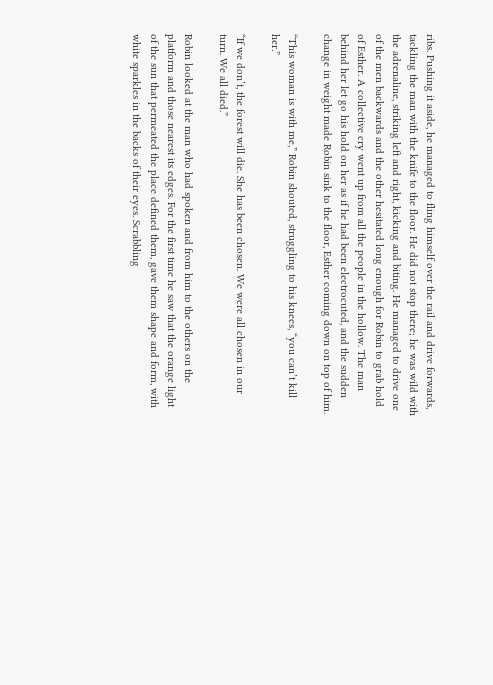ribs. Pushing it aside, he managed to fling himself over the rail and drive forwards, tackling the man with the knife to the floor. He did not stop there; he was wild with the adrenaline, striking left and right, kicking and biting. He managed to drive one of the men backwards and the other hesitated long enough for Robin to grab hold of Esther. A collective cry went up from all the people in the hollow. The man behind her let go his hold on her as if he had been electrocuted, and the sudden change in weight made Robin sink to the floor, Esther coming down on top of him.

“This woman is with me,” Robin shouted, struggling to his knees, “you can’t kill her.”

“If we don’t, the forest will die. She has been chosen. We were all chosen in our turn. We all died.”

Robin looked at the man who had spoken and from him to the others on the platform and those nearest its edges. For the first time he saw that the orange light of the sun that permeated the place defined them, gave them shape and form, with white sparkles in the backs of their eyes. Scrabbling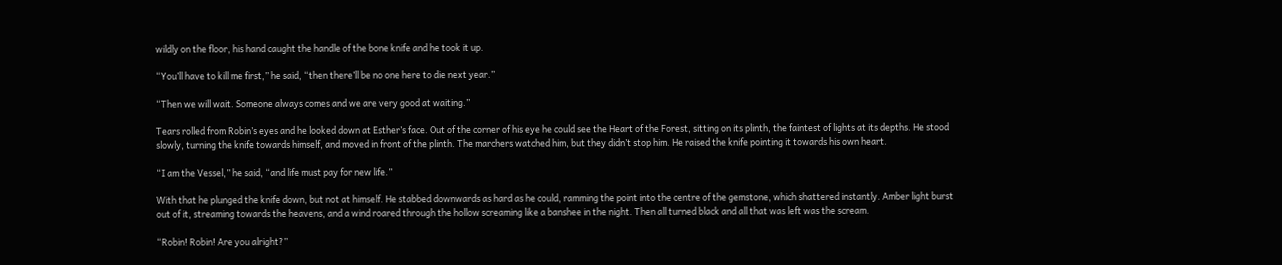wildly on the floor, his hand caught the handle of the bone knife and he took it up.

“You’ll have to kill me first,” he said, “then there’ll be no one here to die next year.”

“Then we will wait. Someone always comes and we are very good at waiting.”

Tears rolled from Robin’s eyes and he looked down at Esther’s face. Out of the corner of his eye he could see the Heart of the Forest, sitting on its plinth, the faintest of lights at its depths. He stood slowly, turning the knife towards himself, and moved in front of the plinth. The marchers watched him, but they didn’t stop him. He raised the knife pointing it towards his own heart.

“I am the Vessel,” he said, “and life must pay for new life.”

With that he plunged the knife down, but not at himself. He stabbed downwards as hard as he could, ramming the point into the centre of the gemstone, which shattered instantly. Amber light burst out of it, streaming towards the heavens, and a wind roared through the hollow screaming like a banshee in the night. Then all turned black and all that was left was the scream.

“Robin! Robin! Are you alright?”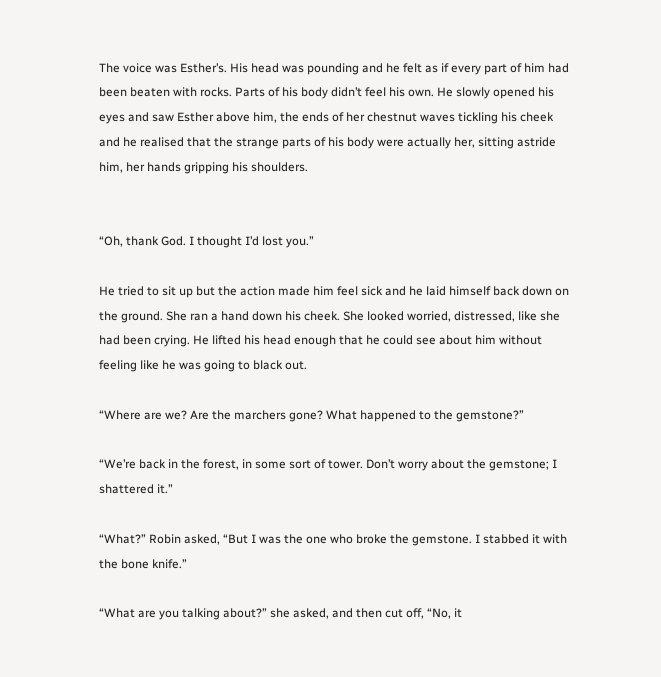The voice was Esther’s. His head was pounding and he felt as if every part of him had been beaten with rocks. Parts of his body didn’t feel his own. He slowly opened his eyes and saw Esther above him, the ends of her chestnut waves tickling his cheek and he realised that the strange parts of his body were actually her, sitting astride him, her hands gripping his shoulders.


“Oh, thank God. I thought I’d lost you.”

He tried to sit up but the action made him feel sick and he laid himself back down on the ground. She ran a hand down his cheek. She looked worried, distressed, like she had been crying. He lifted his head enough that he could see about him without feeling like he was going to black out.

“Where are we? Are the marchers gone? What happened to the gemstone?”

“We’re back in the forest, in some sort of tower. Don’t worry about the gemstone; I shattered it.”

“What?” Robin asked, “But I was the one who broke the gemstone. I stabbed it with the bone knife.”

“What are you talking about?” she asked, and then cut off, “No, it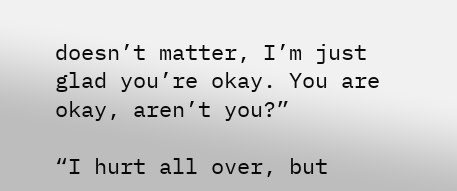doesn’t matter, I’m just glad you’re okay. You are okay, aren’t you?”

“I hurt all over, but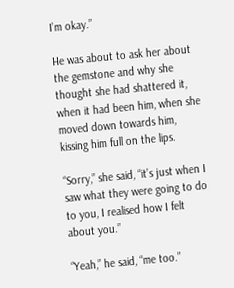I’m okay.”

He was about to ask her about the gemstone and why she thought she had shattered it, when it had been him, when she moved down towards him, kissing him full on the lips.

“Sorry,” she said, “it’s just when I saw what they were going to do to you, I realised how I felt about you.”

“Yeah,” he said, “me too.”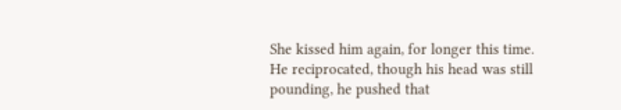She kissed him again, for longer this time. He reciprocated, though his head was still pounding, he pushed that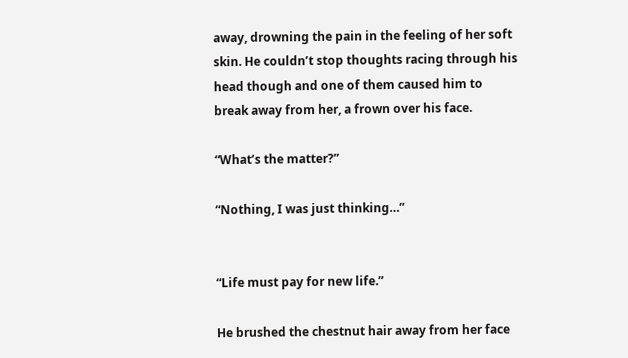away, drowning the pain in the feeling of her soft skin. He couldn’t stop thoughts racing through his head though and one of them caused him to break away from her, a frown over his face.

“What’s the matter?”

“Nothing, I was just thinking…”


“Life must pay for new life.”

He brushed the chestnut hair away from her face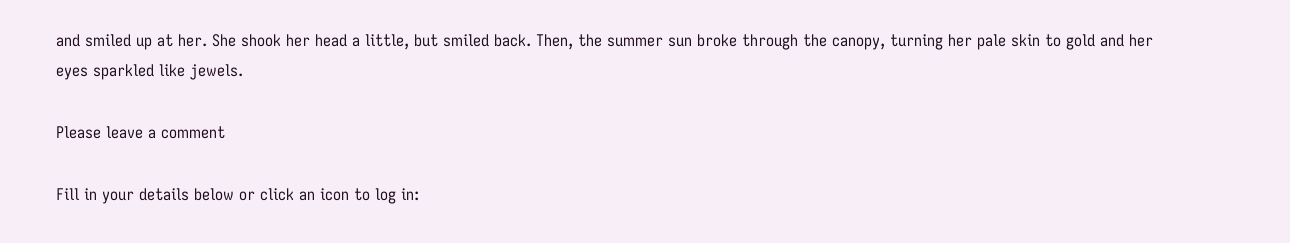and smiled up at her. She shook her head a little, but smiled back. Then, the summer sun broke through the canopy, turning her pale skin to gold and her eyes sparkled like jewels.

Please leave a comment

Fill in your details below or click an icon to log in: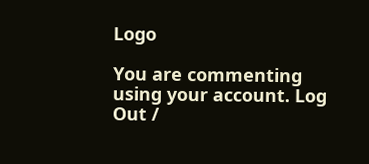Logo

You are commenting using your account. Log Out /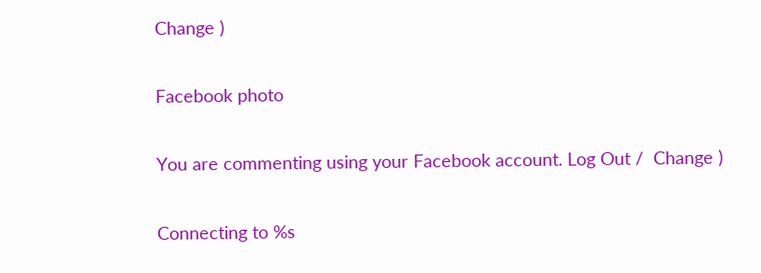Change )

Facebook photo

You are commenting using your Facebook account. Log Out /  Change )

Connecting to %s